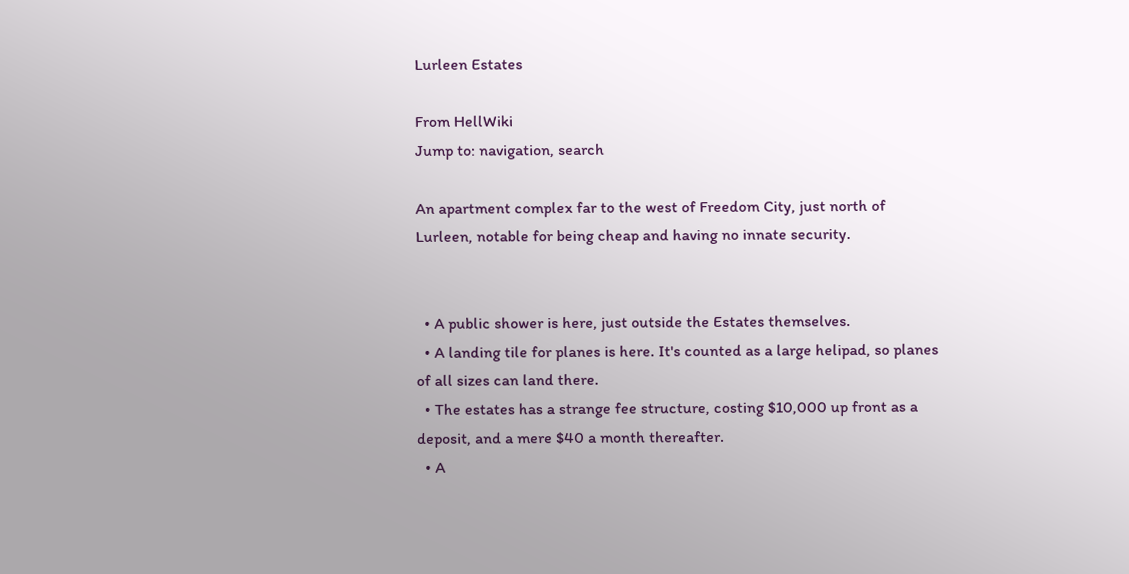Lurleen Estates

From HellWiki
Jump to: navigation, search

An apartment complex far to the west of Freedom City, just north of Lurleen, notable for being cheap and having no innate security.


  • A public shower is here, just outside the Estates themselves.
  • A landing tile for planes is here. It's counted as a large helipad, so planes of all sizes can land there.
  • The estates has a strange fee structure, costing $10,000 up front as a deposit, and a mere $40 a month thereafter.
  • A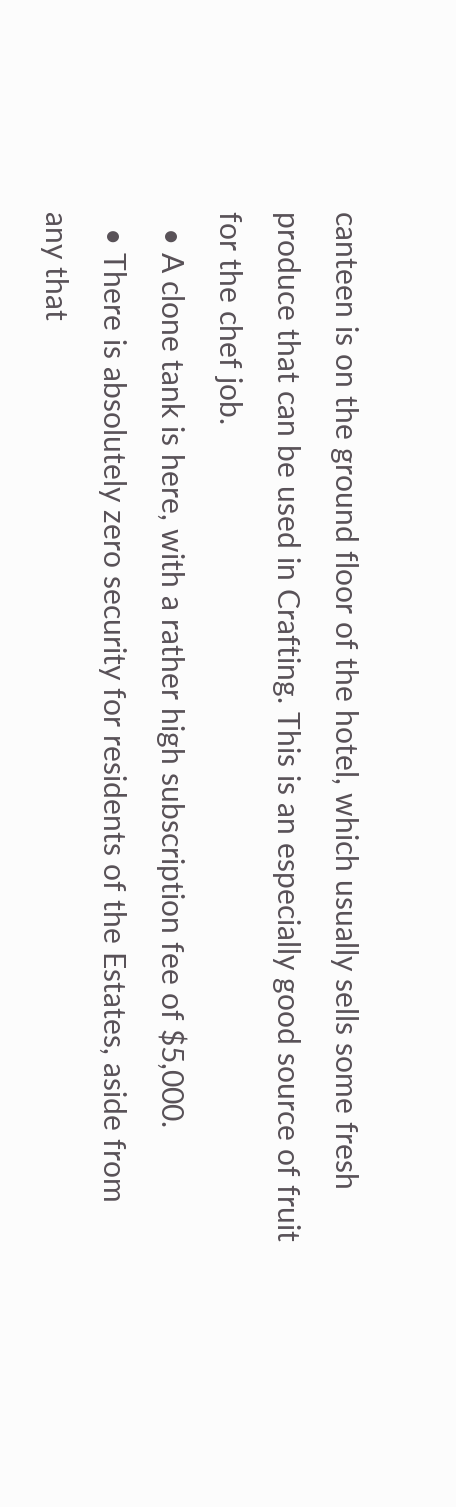canteen is on the ground floor of the hotel, which usually sells some fresh produce that can be used in Crafting. This is an especially good source of fruit for the chef job.
  • A clone tank is here, with a rather high subscription fee of $5,000.
  • There is absolutely zero security for residents of the Estates, aside from any that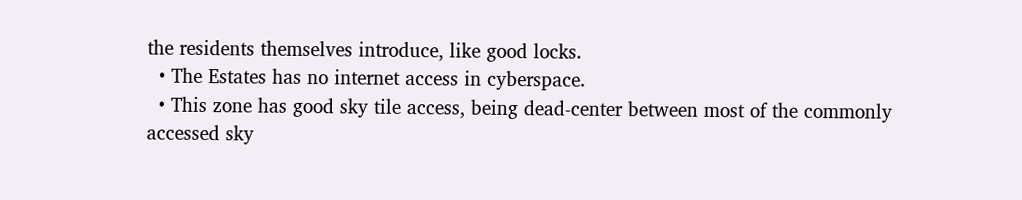the residents themselves introduce, like good locks.
  • The Estates has no internet access in cyberspace.
  • This zone has good sky tile access, being dead-center between most of the commonly accessed sky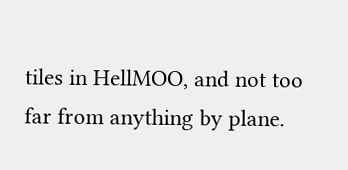tiles in HellMOO, and not too far from anything by plane.